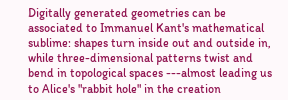Digitally generated geometries can be associated to Immanuel Kant's mathematical sublime: shapes turn inside out and outside in, while three-dimensional patterns twist and bend in topological spaces ---almost leading us to Alice's "rabbit hole" in the creation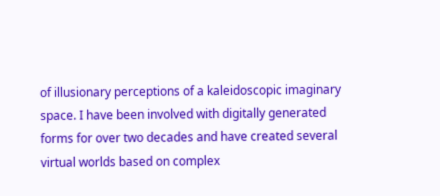of illusionary perceptions of a kaleidoscopic imaginary space. I have been involved with digitally generated forms for over two decades and have created several virtual worlds based on complex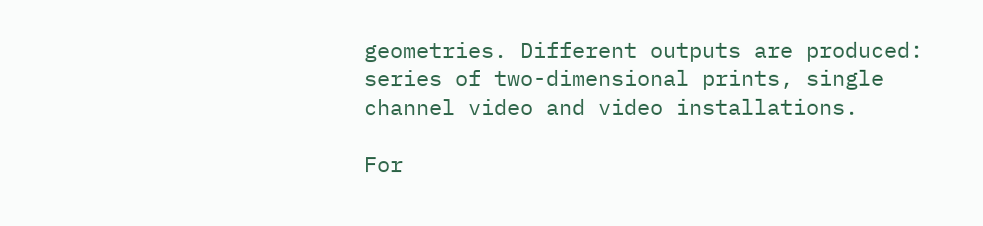geometries. Different outputs are produced: series of two-dimensional prints, single channel video and video installations.

For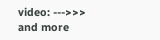video: --->>>
and more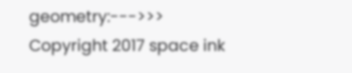geometry:--->>>
Copyright 2017 space ink